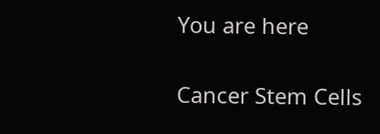You are here

Cancer Stem Cells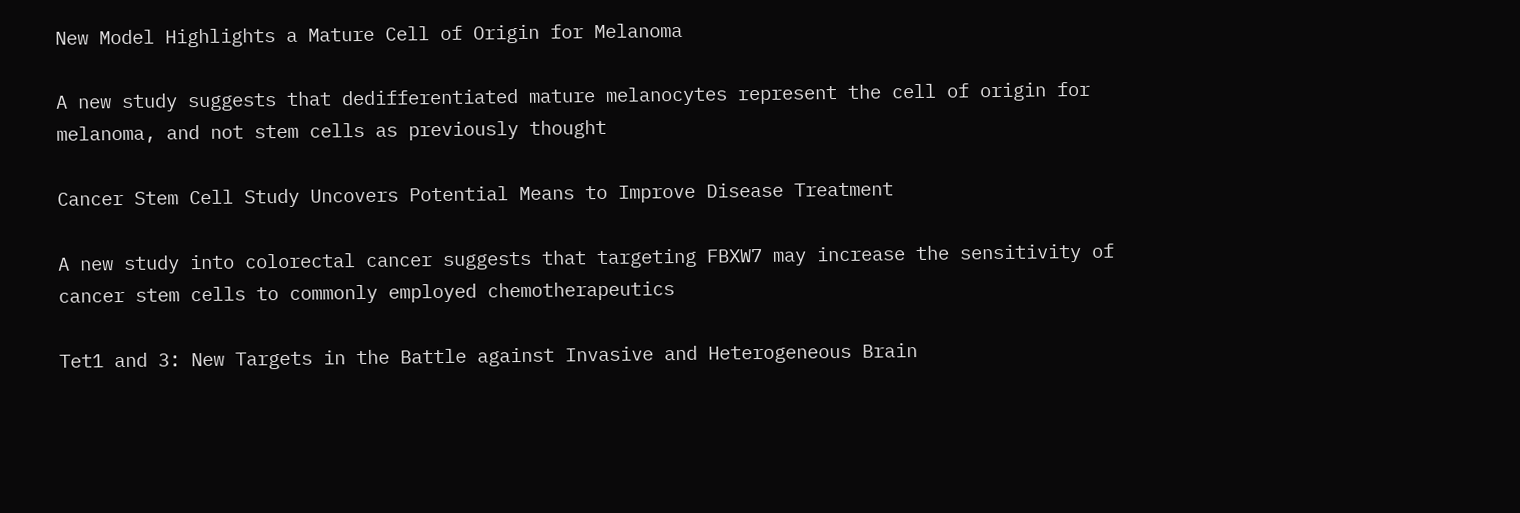New Model Highlights a Mature Cell of Origin for Melanoma

A new study suggests that dedifferentiated mature melanocytes represent the cell of origin for melanoma, and not stem cells as previously thought

Cancer Stem Cell Study Uncovers Potential Means to Improve Disease Treatment

A new study into colorectal cancer suggests that targeting FBXW7 may increase the sensitivity of cancer stem cells to commonly employed chemotherapeutics

Tet1 and 3: New Targets in the Battle against Invasive and Heterogeneous Brain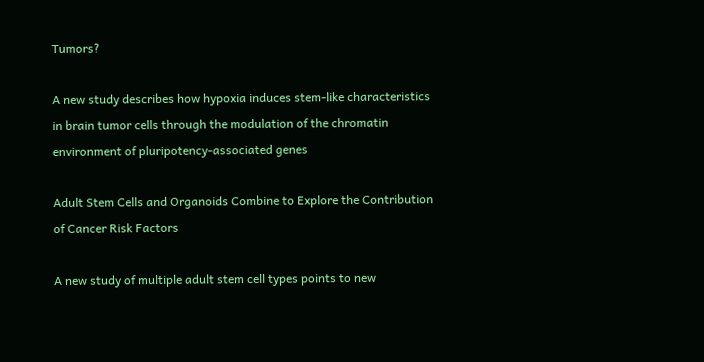Tumors?

A new study describes how hypoxia induces stem-like characteristics in brain tumor cells through the modulation of the chromatin environment of pluripotency-associated genes

Adult Stem Cells and Organoids Combine to Explore the Contribution of Cancer Risk Factors

A new study of multiple adult stem cell types points to new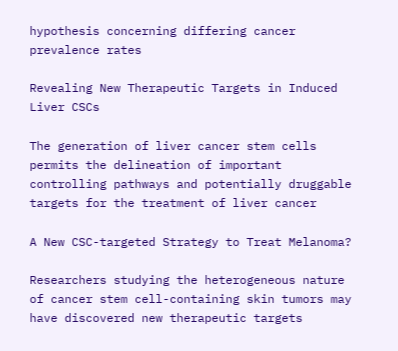hypothesis concerning differing cancer prevalence rates

Revealing New Therapeutic Targets in Induced Liver CSCs

The generation of liver cancer stem cells permits the delineation of important controlling pathways and potentially druggable targets for the treatment of liver cancer

A New CSC-targeted Strategy to Treat Melanoma?

Researchers studying the heterogeneous nature of cancer stem cell-containing skin tumors may have discovered new therapeutic targets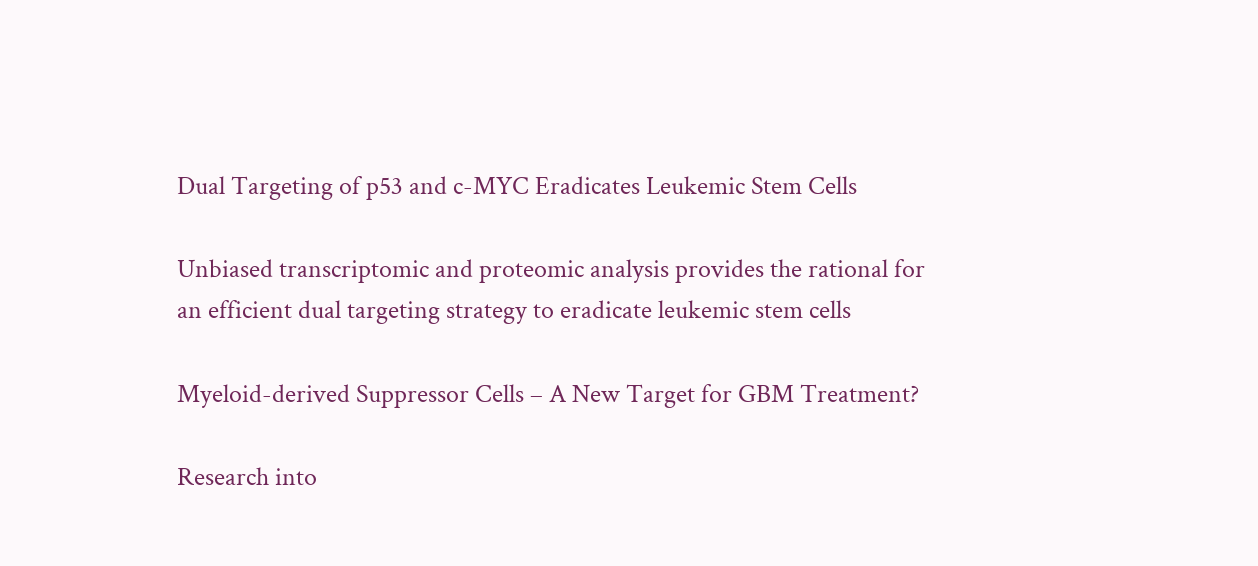Dual Targeting of p53 and c-MYC Eradicates Leukemic Stem Cells

Unbiased transcriptomic and proteomic analysis provides the rational for an efficient dual targeting strategy to eradicate leukemic stem cells

Myeloid-derived Suppressor Cells – A New Target for GBM Treatment?

Research into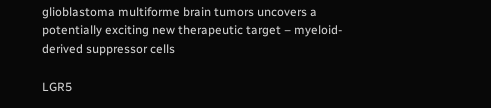glioblastoma multiforme brain tumors uncovers a potentially exciting new therapeutic target – myeloid-derived suppressor cells

LGR5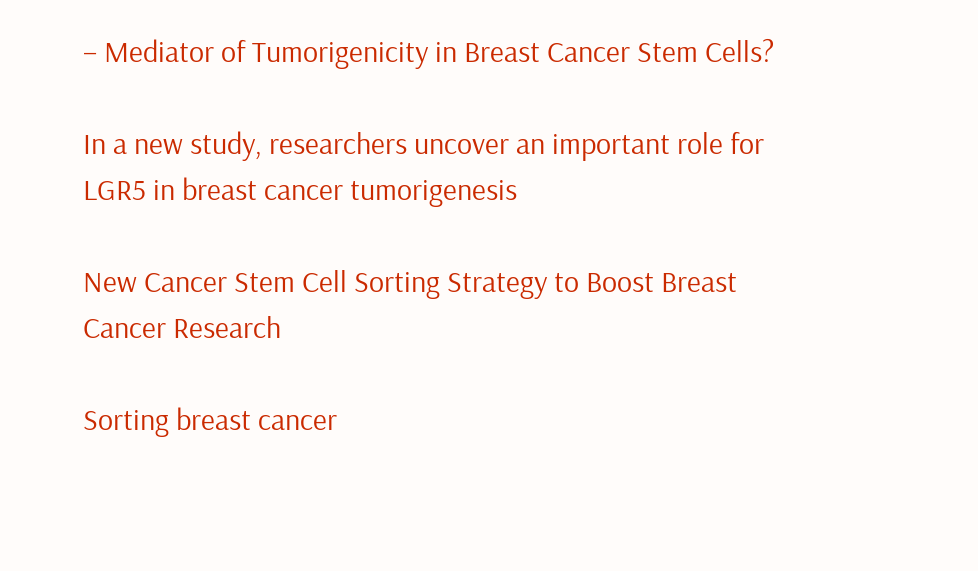– Mediator of Tumorigenicity in Breast Cancer Stem Cells?

In a new study, researchers uncover an important role for LGR5 in breast cancer tumorigenesis

New Cancer Stem Cell Sorting Strategy to Boost Breast Cancer Research

Sorting breast cancer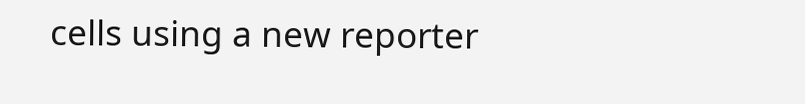cells using a new reporter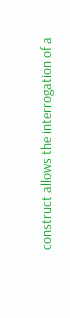construct allows the interrogation of a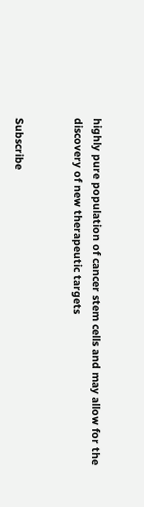highly pure population of cancer stem cells and may allow for the discovery of new therapeutic targets


Subscribe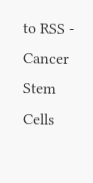to RSS - Cancer Stem Cells